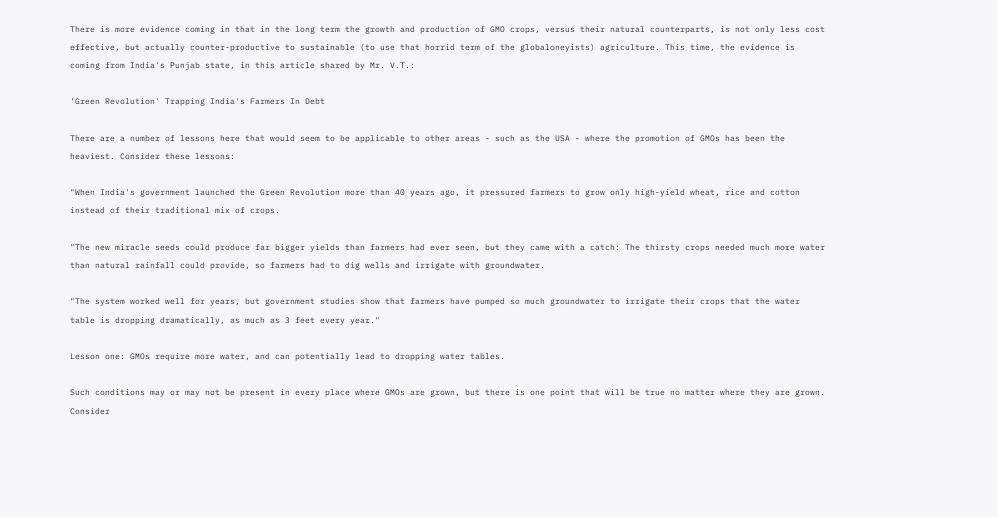There is more evidence coming in that in the long term the growth and production of GMO crops, versus their natural counterparts, is not only less cost effective, but actually counter-productive to sustainable (to use that horrid term of the globaloneyists) agriculture. This time, the evidence is coming from India's Punjab state, in this article shared by Mr. V.T.:

'Green Revolution' Trapping India's Farmers In Debt

There are a number of lessons here that would seem to be applicable to other areas - such as the USA - where the promotion of GMOs has been the heaviest. Consider these lessons:

"When India's government launched the Green Revolution more than 40 years ago, it pressured farmers to grow only high-yield wheat, rice and cotton instead of their traditional mix of crops.

"The new miracle seeds could produce far bigger yields than farmers had ever seen, but they came with a catch: The thirsty crops needed much more water than natural rainfall could provide, so farmers had to dig wells and irrigate with groundwater.

"The system worked well for years, but government studies show that farmers have pumped so much groundwater to irrigate their crops that the water table is dropping dramatically, as much as 3 feet every year."

Lesson one: GMOs require more water, and can potentially lead to dropping water tables.

Such conditions may or may not be present in every place where GMOs are grown, but there is one point that will be true no matter where they are grown. Consider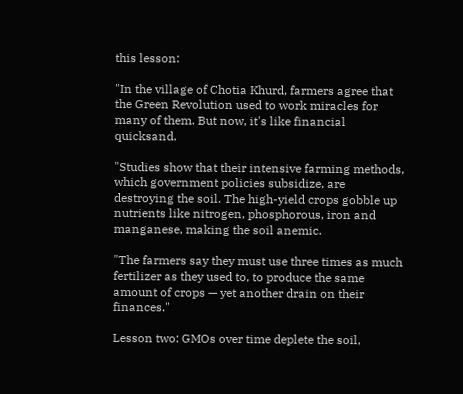this lesson:

"In the village of Chotia Khurd, farmers agree that the Green Revolution used to work miracles for many of them. But now, it's like financial quicksand.

"Studies show that their intensive farming methods, which government policies subsidize, are destroying the soil. The high-yield crops gobble up nutrients like nitrogen, phosphorous, iron and manganese, making the soil anemic.

"The farmers say they must use three times as much fertilizer as they used to, to produce the same amount of crops — yet another drain on their finances."

Lesson two: GMOs over time deplete the soil,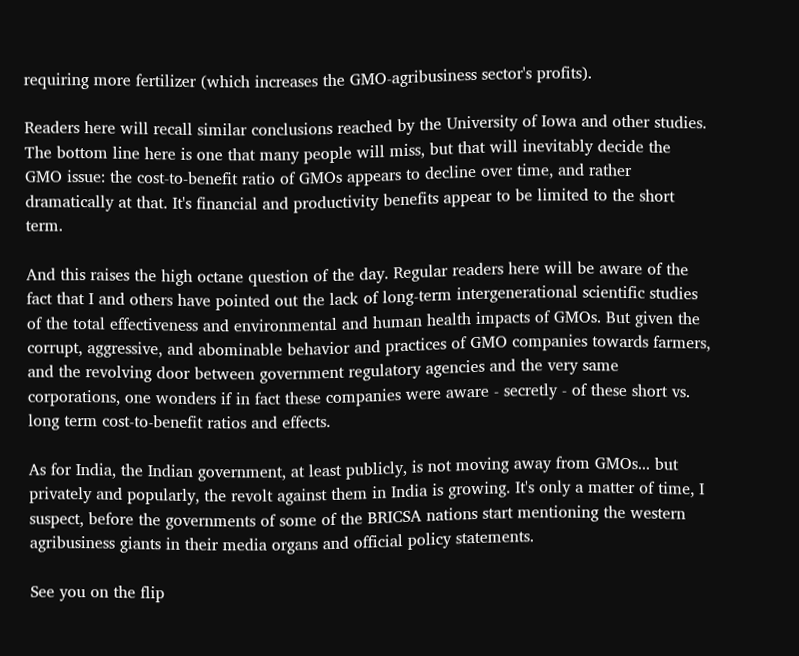requiring more fertilizer (which increases the GMO-agribusiness sector's profits).

Readers here will recall similar conclusions reached by the University of Iowa and other studies. The bottom line here is one that many people will miss, but that will inevitably decide the GMO issue: the cost-to-benefit ratio of GMOs appears to decline over time, and rather dramatically at that. It's financial and productivity benefits appear to be limited to the short term.

And this raises the high octane question of the day. Regular readers here will be aware of the fact that I and others have pointed out the lack of long-term intergenerational scientific studies of the total effectiveness and environmental and human health impacts of GMOs. But given the corrupt, aggressive, and abominable behavior and practices of GMO companies towards farmers, and the revolving door between government regulatory agencies and the very same corporations, one wonders if in fact these companies were aware - secretly - of these short vs. long term cost-to-benefit ratios and effects.

As for India, the Indian government, at least publicly, is not moving away from GMOs... but privately and popularly, the revolt against them in India is growing. It's only a matter of time, I suspect, before the governments of some of the BRICSA nations start mentioning the western agribusiness giants in their media organs and official policy statements.

See you on the flip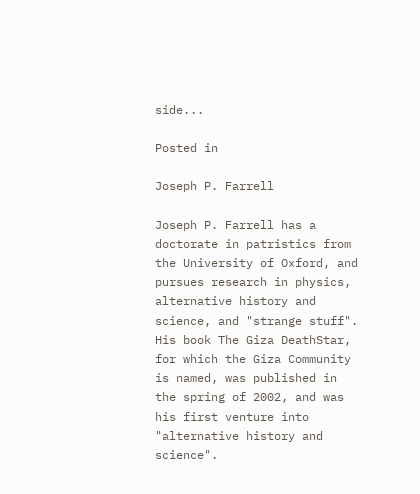side...

Posted in

Joseph P. Farrell

Joseph P. Farrell has a doctorate in patristics from the University of Oxford, and pursues research in physics, alternative history and science, and "strange stuff". His book The Giza DeathStar, for which the Giza Community is named, was published in the spring of 2002, and was his first venture into "alternative history and science".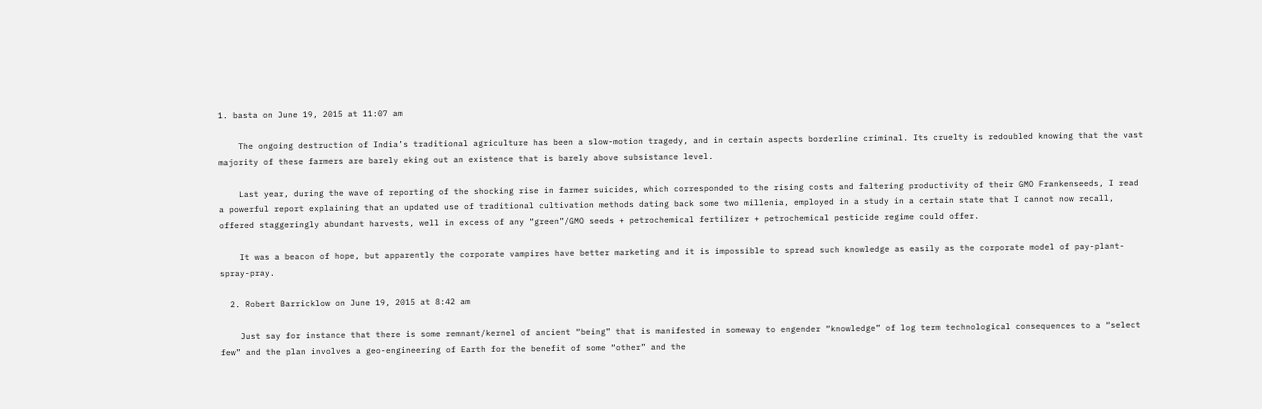1. basta on June 19, 2015 at 11:07 am

    The ongoing destruction of India’s traditional agriculture has been a slow-motion tragedy, and in certain aspects borderline criminal. Its cruelty is redoubled knowing that the vast majority of these farmers are barely eking out an existence that is barely above subsistance level.

    Last year, during the wave of reporting of the shocking rise in farmer suicides, which corresponded to the rising costs and faltering productivity of their GMO Frankenseeds, I read a powerful report explaining that an updated use of traditional cultivation methods dating back some two millenia, employed in a study in a certain state that I cannot now recall, offered staggeringly abundant harvests, well in excess of any “green”/GMO seeds + petrochemical fertilizer + petrochemical pesticide regime could offer.

    It was a beacon of hope, but apparently the corporate vampires have better marketing and it is impossible to spread such knowledge as easily as the corporate model of pay-plant-spray-pray.

  2. Robert Barricklow on June 19, 2015 at 8:42 am

    Just say for instance that there is some remnant/kernel of ancient “being” that is manifested in someway to engender “knowledge” of log term technological consequences to a “select few” and the plan involves a geo-engineering of Earth for the benefit of some “other” and the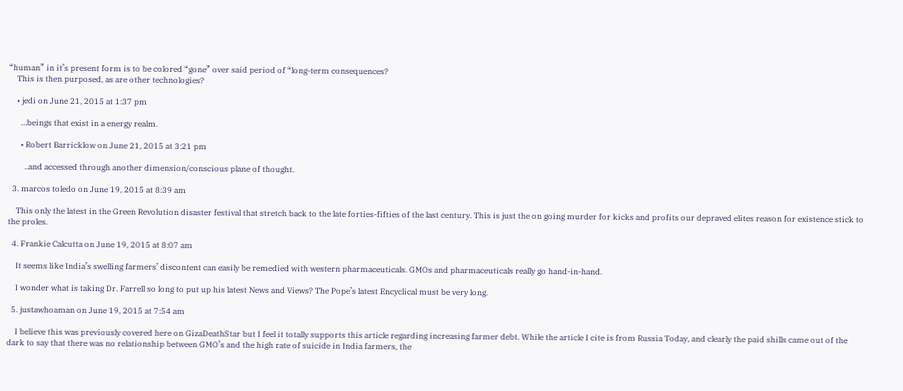“human” in it’s present form is to be colored “gone” over said period of “long-term consequences?
    This is then purposed, as are other technologies?

    • jedi on June 21, 2015 at 1:37 pm

      …beings that exist in a energy realm.

      • Robert Barricklow on June 21, 2015 at 3:21 pm

        ..and accessed through another dimension/conscious plane of thought.

  3. marcos toledo on June 19, 2015 at 8:39 am

    This only the latest in the Green Revolution disaster festival that stretch back to the late forties-fifties of the last century. This is just the on going murder for kicks and profits our depraved elites reason for existence stick to the proles.

  4. Frankie Calcutta on June 19, 2015 at 8:07 am

    It seems like India’s swelling farmers’ discontent can easily be remedied with western pharmaceuticals. GMOs and pharmaceuticals really go hand-in-hand.

    I wonder what is taking Dr. Farrell so long to put up his latest News and Views? The Pope’s latest Encyclical must be very long.

  5. justawhoaman on June 19, 2015 at 7:54 am

    I believe this was previously covered here on GizaDeathStar but I feel it totally supports this article regarding increasing farmer debt. While the article I cite is from Russia Today, and clearly the paid shills came out of the dark to say that there was no relationship between GMO’s and the high rate of suicide in India farmers, the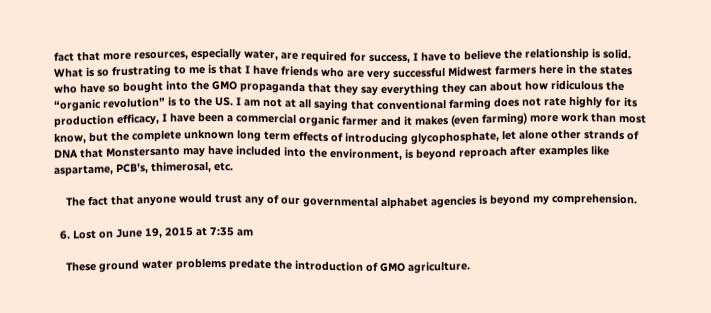fact that more resources, especially water, are required for success, I have to believe the relationship is solid. What is so frustrating to me is that I have friends who are very successful Midwest farmers here in the states who have so bought into the GMO propaganda that they say everything they can about how ridiculous the “organic revolution” is to the US. I am not at all saying that conventional farming does not rate highly for its production efficacy, I have been a commercial organic farmer and it makes (even farming) more work than most know, but the complete unknown long term effects of introducing glycophosphate, let alone other strands of DNA that Monstersanto may have included into the environment, is beyond reproach after examples like aspartame, PCB’s, thimerosal, etc.

    The fact that anyone would trust any of our governmental alphabet agencies is beyond my comprehension.

  6. Lost on June 19, 2015 at 7:35 am

    These ground water problems predate the introduction of GMO agriculture.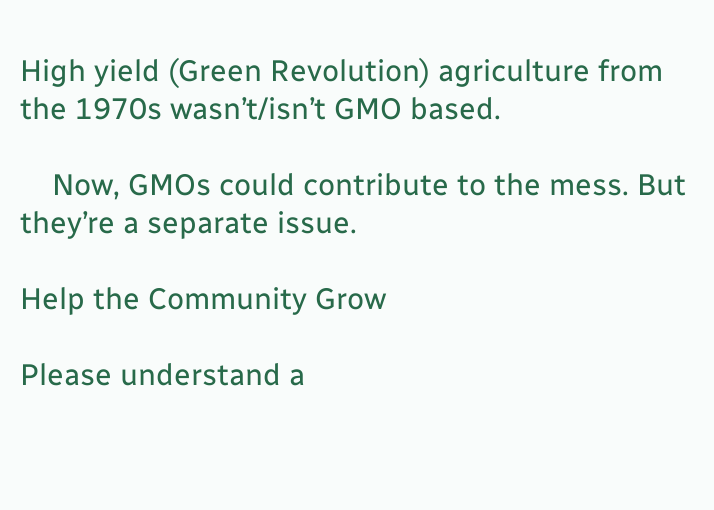High yield (Green Revolution) agriculture from the 1970s wasn’t/isn’t GMO based.

    Now, GMOs could contribute to the mess. But they’re a separate issue.

Help the Community Grow

Please understand a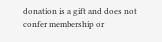donation is a gift and does not confer membership or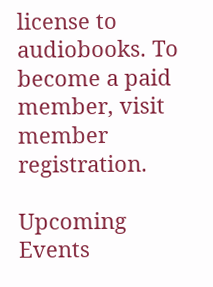license to audiobooks. To become a paid member, visit member registration.

Upcoming Events